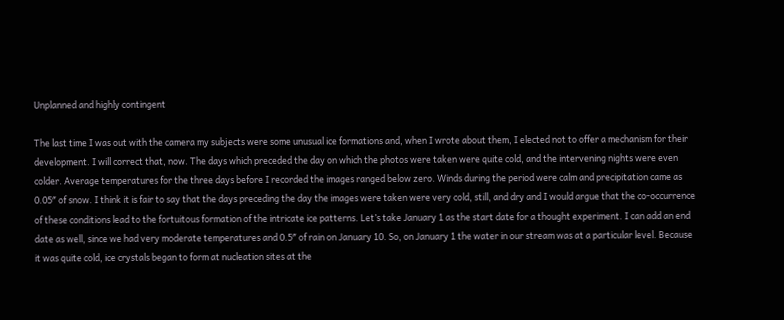Unplanned and highly contingent

The last time I was out with the camera my subjects were some unusual ice formations and, when I wrote about them, I elected not to offer a mechanism for their development. I will correct that, now. The days which preceded the day on which the photos were taken were quite cold, and the intervening nights were even colder. Average temperatures for the three days before I recorded the images ranged below zero. Winds during the period were calm and precipitation came as 0.05″ of snow. I think it is fair to say that the days preceding the day the images were taken were very cold, still, and dry and I would argue that the co-occurrence of these conditions lead to the fortuitous formation of the intricate ice patterns. Let’s take January 1 as the start date for a thought experiment. I can add an end date as well, since we had very moderate temperatures and 0.5″ of rain on January 10. So, on January 1 the water in our stream was at a particular level. Because it was quite cold, ice crystals began to form at nucleation sites at the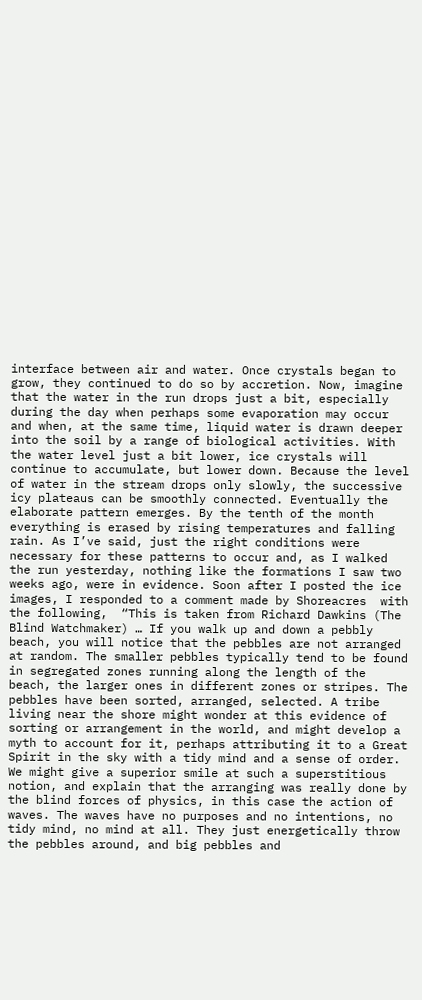interface between air and water. Once crystals began to grow, they continued to do so by accretion. Now, imagine that the water in the run drops just a bit, especially during the day when perhaps some evaporation may occur and when, at the same time, liquid water is drawn deeper into the soil by a range of biological activities. With the water level just a bit lower, ice crystals will continue to accumulate, but lower down. Because the level of water in the stream drops only slowly, the successive icy plateaus can be smoothly connected. Eventually the elaborate pattern emerges. By the tenth of the month everything is erased by rising temperatures and falling rain. As I’ve said, just the right conditions were necessary for these patterns to occur and, as I walked the run yesterday, nothing like the formations I saw two weeks ago, were in evidence. Soon after I posted the ice images, I responded to a comment made by Shoreacres  with the following,  “This is taken from Richard Dawkins (The Blind Watchmaker) … If you walk up and down a pebbly beach, you will notice that the pebbles are not arranged at random. The smaller pebbles typically tend to be found in segregated zones running along the length of the beach, the larger ones in different zones or stripes. The pebbles have been sorted, arranged, selected. A tribe living near the shore might wonder at this evidence of sorting or arrangement in the world, and might develop a myth to account for it, perhaps attributing it to a Great Spirit in the sky with a tidy mind and a sense of order. We might give a superior smile at such a superstitious notion, and explain that the arranging was really done by the blind forces of physics, in this case the action of waves. The waves have no purposes and no intentions, no tidy mind, no mind at all. They just energetically throw the pebbles around, and big pebbles and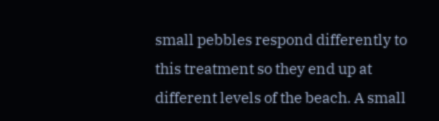small pebbles respond differently to this treatment so they end up at different levels of the beach. A small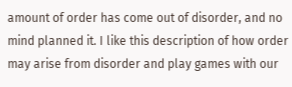amount of order has come out of disorder, and no mind planned it. I like this description of how order may arise from disorder and play games with our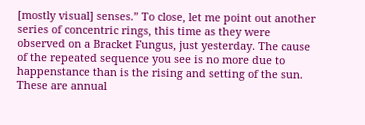[mostly visual] senses.” To close, let me point out another series of concentric rings, this time as they were observed on a Bracket Fungus, just yesterday. The cause of the repeated sequence you see is no more due to happenstance than is the rising and setting of the sun. These are annual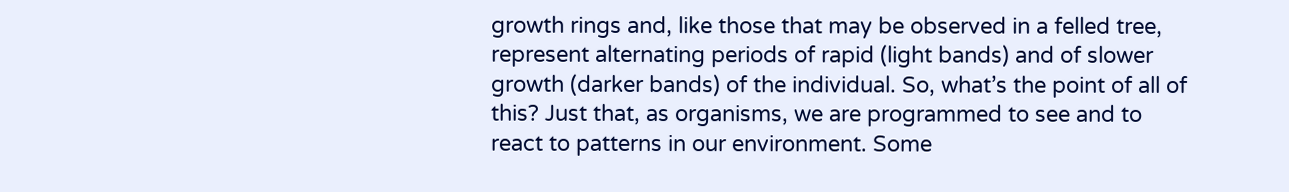growth rings and, like those that may be observed in a felled tree,  represent alternating periods of rapid (light bands) and of slower growth (darker bands) of the individual. So, what’s the point of all of this? Just that, as organisms, we are programmed to see and to react to patterns in our environment. Some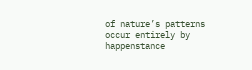of nature’s patterns occur entirely by happenstance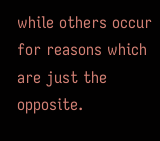while others occur for reasons which are just the opposite.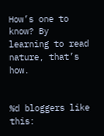How’s one to know? By learning to read nature, that’s how.


%d bloggers like this: